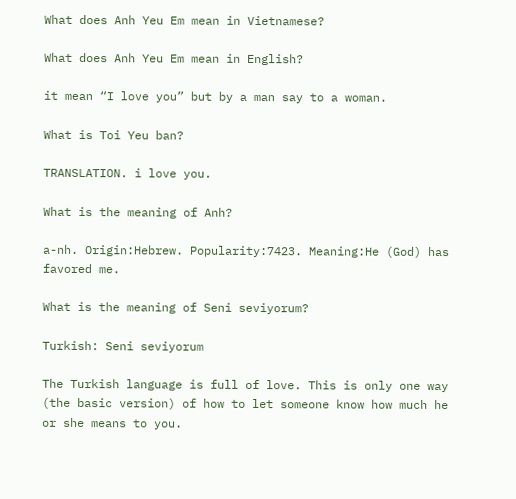What does Anh Yeu Em mean in Vietnamese?

What does Anh Yeu Em mean in English?

it mean “I love you” but by a man say to a woman.

What is Toi Yeu ban?

TRANSLATION. i love you.

What is the meaning of Anh?

a-nh. Origin:Hebrew. Popularity:7423. Meaning:He (God) has favored me.

What is the meaning of Seni seviyorum?

Turkish: Seni seviyorum

The Turkish language is full of love. This is only one way (the basic version) of how to let someone know how much he or she means to you.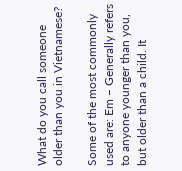What do you call someone older than you in Vietnamese?

Some of the most commonly used are: Em – Generally refers to anyone younger than you, but older than a child. It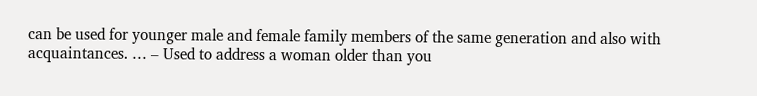can be used for younger male and female family members of the same generation and also with acquaintances. … – Used to address a woman older than you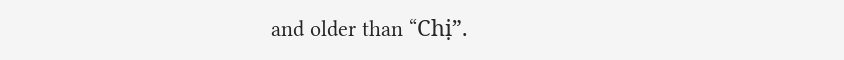and older than “Chị”.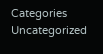Categories Uncategorized